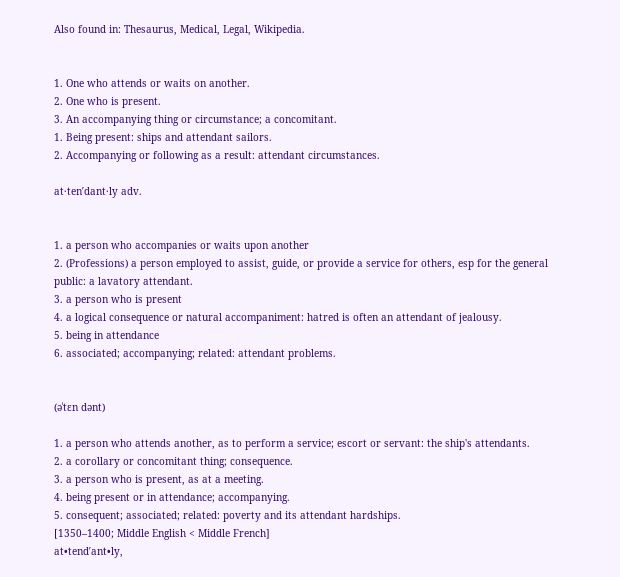Also found in: Thesaurus, Medical, Legal, Wikipedia.


1. One who attends or waits on another.
2. One who is present.
3. An accompanying thing or circumstance; a concomitant.
1. Being present: ships and attendant sailors.
2. Accompanying or following as a result: attendant circumstances.

at·ten′dant·ly adv.


1. a person who accompanies or waits upon another
2. (Professions) a person employed to assist, guide, or provide a service for others, esp for the general public: a lavatory attendant.
3. a person who is present
4. a logical consequence or natural accompaniment: hatred is often an attendant of jealousy.
5. being in attendance
6. associated; accompanying; related: attendant problems.


(əˈtɛn dənt)

1. a person who attends another, as to perform a service; escort or servant: the ship's attendants.
2. a corollary or concomitant thing; consequence.
3. a person who is present, as at a meeting.
4. being present or in attendance; accompanying.
5. consequent; associated; related: poverty and its attendant hardships.
[1350–1400; Middle English < Middle French]
at•tend′ant•ly,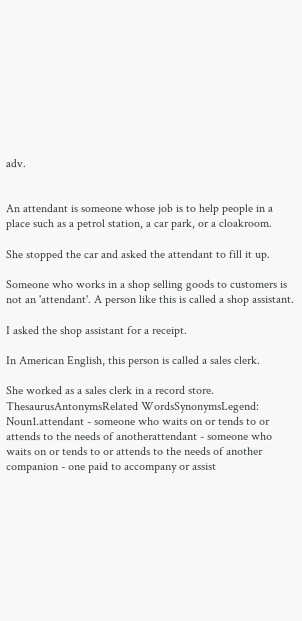adv.


An attendant is someone whose job is to help people in a place such as a petrol station, a car park, or a cloakroom.

She stopped the car and asked the attendant to fill it up.

Someone who works in a shop selling goods to customers is not an 'attendant'. A person like this is called a shop assistant.

I asked the shop assistant for a receipt.

In American English, this person is called a sales clerk.

She worked as a sales clerk in a record store.
ThesaurusAntonymsRelated WordsSynonymsLegend:
Noun1.attendant - someone who waits on or tends to or attends to the needs of anotherattendant - someone who waits on or tends to or attends to the needs of another
companion - one paid to accompany or assist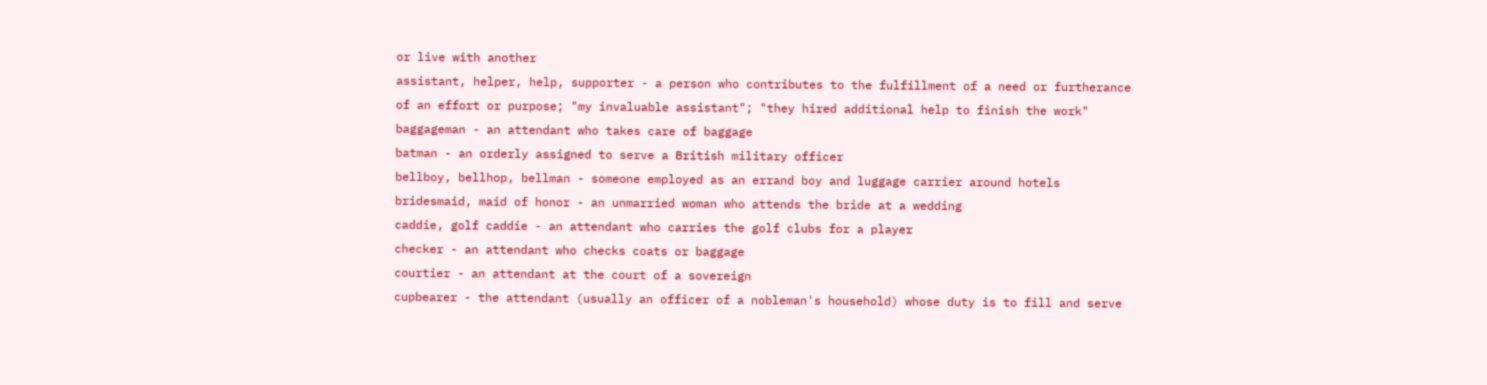or live with another
assistant, helper, help, supporter - a person who contributes to the fulfillment of a need or furtherance of an effort or purpose; "my invaluable assistant"; "they hired additional help to finish the work"
baggageman - an attendant who takes care of baggage
batman - an orderly assigned to serve a British military officer
bellboy, bellhop, bellman - someone employed as an errand boy and luggage carrier around hotels
bridesmaid, maid of honor - an unmarried woman who attends the bride at a wedding
caddie, golf caddie - an attendant who carries the golf clubs for a player
checker - an attendant who checks coats or baggage
courtier - an attendant at the court of a sovereign
cupbearer - the attendant (usually an officer of a nobleman's household) whose duty is to fill and serve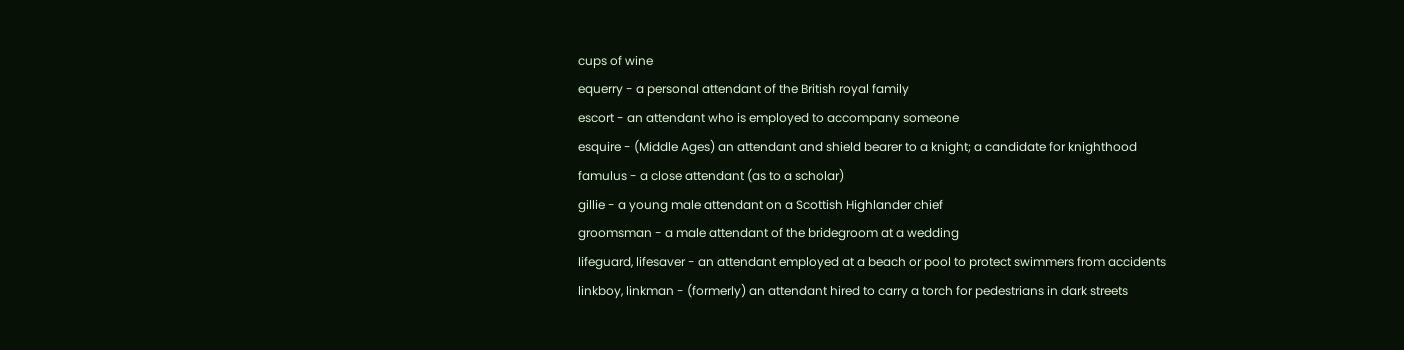cups of wine
equerry - a personal attendant of the British royal family
escort - an attendant who is employed to accompany someone
esquire - (Middle Ages) an attendant and shield bearer to a knight; a candidate for knighthood
famulus - a close attendant (as to a scholar)
gillie - a young male attendant on a Scottish Highlander chief
groomsman - a male attendant of the bridegroom at a wedding
lifeguard, lifesaver - an attendant employed at a beach or pool to protect swimmers from accidents
linkboy, linkman - (formerly) an attendant hired to carry a torch for pedestrians in dark streets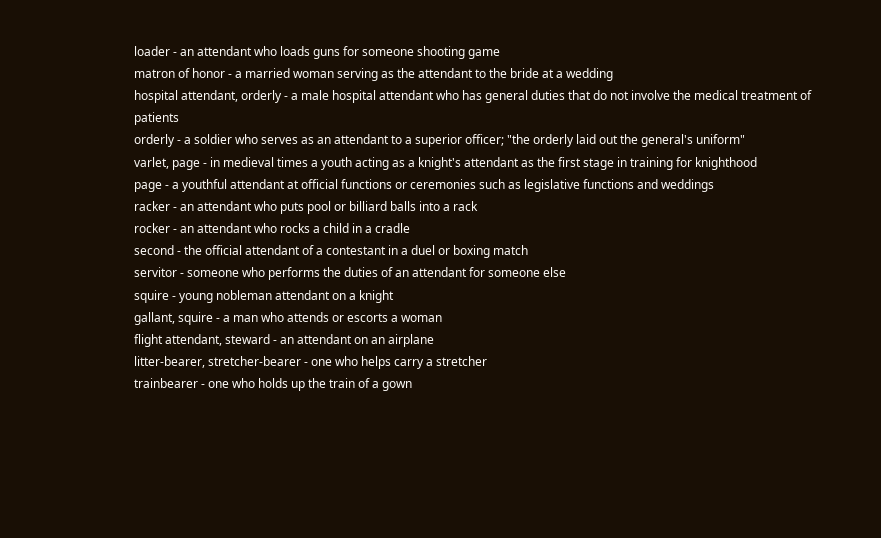loader - an attendant who loads guns for someone shooting game
matron of honor - a married woman serving as the attendant to the bride at a wedding
hospital attendant, orderly - a male hospital attendant who has general duties that do not involve the medical treatment of patients
orderly - a soldier who serves as an attendant to a superior officer; "the orderly laid out the general's uniform"
varlet, page - in medieval times a youth acting as a knight's attendant as the first stage in training for knighthood
page - a youthful attendant at official functions or ceremonies such as legislative functions and weddings
racker - an attendant who puts pool or billiard balls into a rack
rocker - an attendant who rocks a child in a cradle
second - the official attendant of a contestant in a duel or boxing match
servitor - someone who performs the duties of an attendant for someone else
squire - young nobleman attendant on a knight
gallant, squire - a man who attends or escorts a woman
flight attendant, steward - an attendant on an airplane
litter-bearer, stretcher-bearer - one who helps carry a stretcher
trainbearer - one who holds up the train of a gown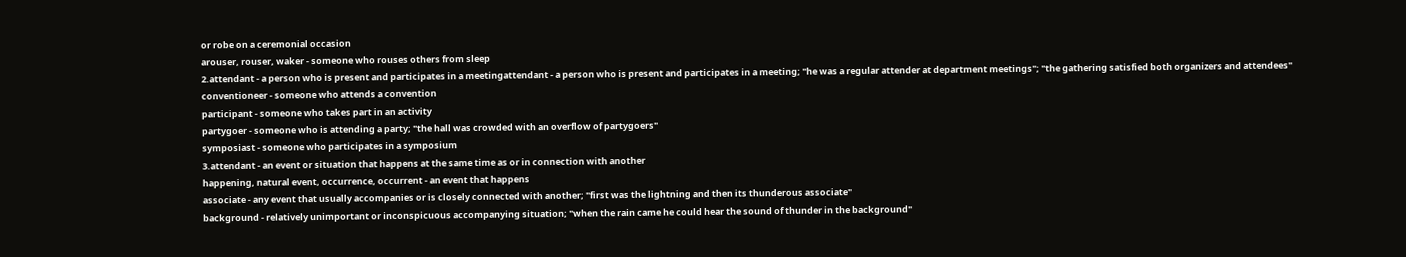or robe on a ceremonial occasion
arouser, rouser, waker - someone who rouses others from sleep
2.attendant - a person who is present and participates in a meetingattendant - a person who is present and participates in a meeting; "he was a regular attender at department meetings"; "the gathering satisfied both organizers and attendees"
conventioneer - someone who attends a convention
participant - someone who takes part in an activity
partygoer - someone who is attending a party; "the hall was crowded with an overflow of partygoers"
symposiast - someone who participates in a symposium
3.attendant - an event or situation that happens at the same time as or in connection with another
happening, natural event, occurrence, occurrent - an event that happens
associate - any event that usually accompanies or is closely connected with another; "first was the lightning and then its thunderous associate"
background - relatively unimportant or inconspicuous accompanying situation; "when the rain came he could hear the sound of thunder in the background"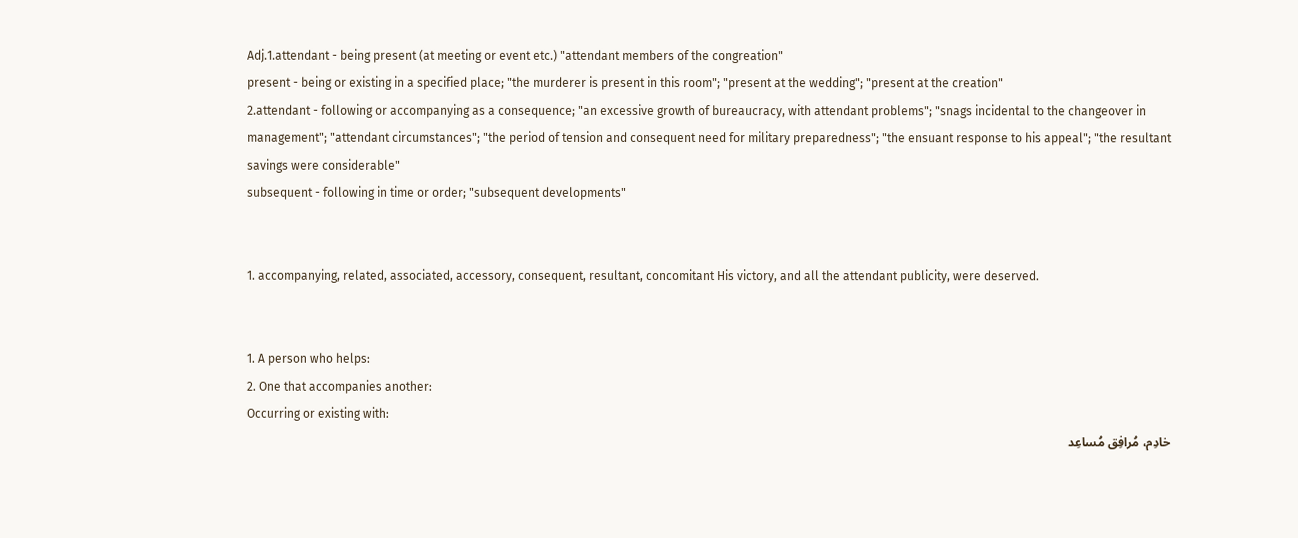Adj.1.attendant - being present (at meeting or event etc.) "attendant members of the congreation"
present - being or existing in a specified place; "the murderer is present in this room"; "present at the wedding"; "present at the creation"
2.attendant - following or accompanying as a consequence; "an excessive growth of bureaucracy, with attendant problems"; "snags incidental to the changeover in management"; "attendant circumstances"; "the period of tension and consequent need for military preparedness"; "the ensuant response to his appeal"; "the resultant savings were considerable"
subsequent - following in time or order; "subsequent developments"


1. accompanying, related, associated, accessory, consequent, resultant, concomitant His victory, and all the attendant publicity, were deserved.


1. A person who helps:
2. One that accompanies another:
Occurring or existing with:
خادِم، مُرافِق مُساعِد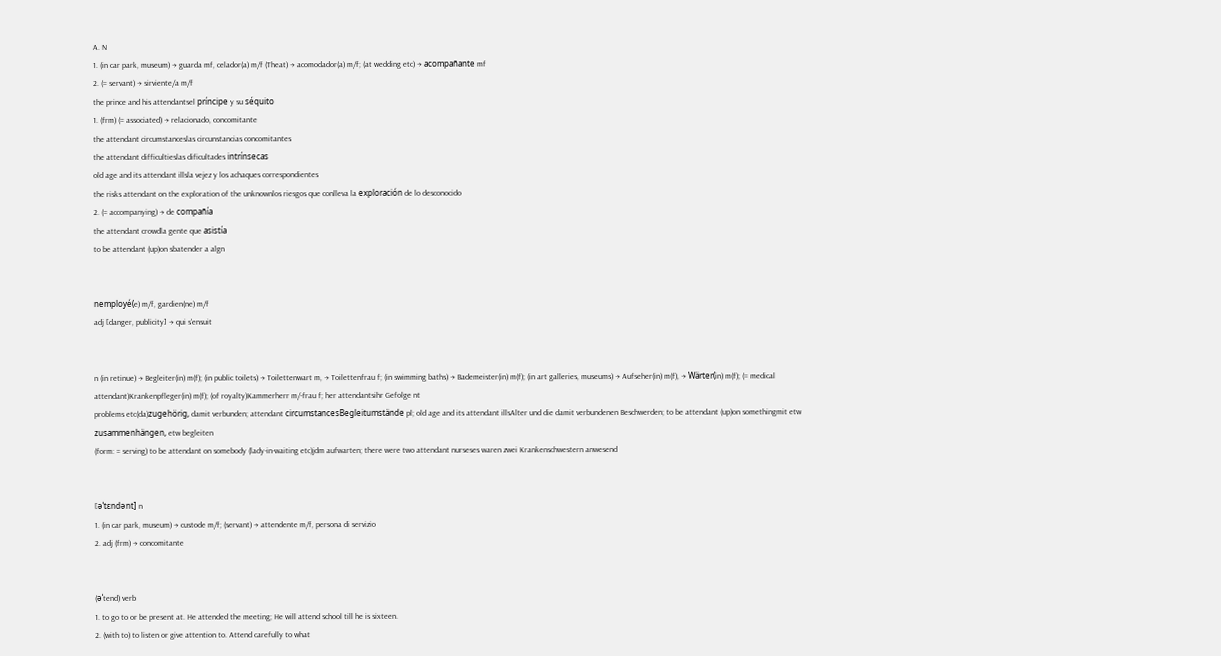A. N
1. (in car park, museum) → guarda mf, celador(a) m/f (Theat) → acomodador(a) m/f; (at wedding etc) → acompañante mf
2. (= servant) → sirviente/a m/f
the prince and his attendantsel príncipe y su séquito
1. (frm) (= associated) → relacionado, concomitante
the attendant circumstanceslas circunstancias concomitantes
the attendant difficultieslas dificultades intrínsecas
old age and its attendant illsla vejez y los achaques correspondientes
the risks attendant on the exploration of the unknownlos riesgos que conlleva la exploración de lo desconocido
2. (= accompanying) → de compañía
the attendant crowdla gente que asistía
to be attendant (up)on sbatender a algn


nemployé(e) m/f, gardien(ne) m/f
adj [danger, publicity] → qui s'ensuit


n (in retinue) → Begleiter(in) m(f); (in public toilets) → Toilettenwart m, → Toilettenfrau f; (in swimming baths) → Bademeister(in) m(f); (in art galleries, museums) → Aufseher(in) m(f), → Wärter(in) m(f); (= medical attendant)Krankenpfleger(in) m(f); (of royalty)Kammerherr m/-frau f; her attendantsihr Gefolge nt
problems etc(da)zugehörig, damit verbunden; attendant circumstancesBegleitumstände pl; old age and its attendant illsAlter und die damit verbundenen Beschwerden; to be attendant (up)on somethingmit etw zusammenhängen, etw begleiten
(form: = serving) to be attendant on somebody (lady-in-waiting etc)jdm aufwarten; there were two attendant nurseses waren zwei Krankenschwestern anwesend


[əˈtɛndənt] n
1. (in car park, museum) → custode m/f; (servant) → attendente m/f, persona di servizio
2. adj (frm) → concomitante


(əˈtend) verb
1. to go to or be present at. He attended the meeting; He will attend school till he is sixteen.
2. (with to) to listen or give attention to. Attend carefully to what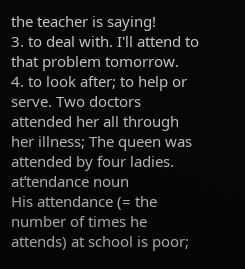the teacher is saying!
3. to deal with. I'll attend to that problem tomorrow.
4. to look after; to help or serve. Two doctors attended her all through her illness; The queen was attended by four ladies.
atˈtendance noun
His attendance (= the number of times he attends) at school is poor;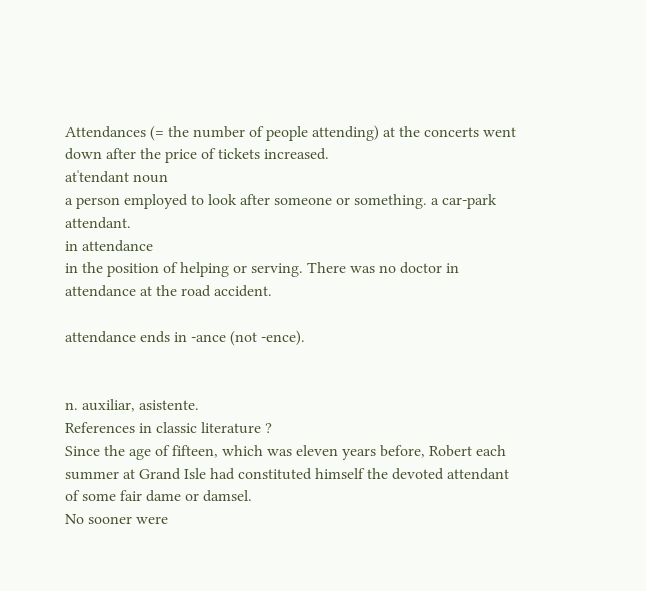Attendances (= the number of people attending) at the concerts went down after the price of tickets increased.
atˈtendant noun
a person employed to look after someone or something. a car-park attendant.
in attendance
in the position of helping or serving. There was no doctor in attendance at the road accident.

attendance ends in -ance (not -ence).


n. auxiliar, asistente.
References in classic literature ?
Since the age of fifteen, which was eleven years before, Robert each summer at Grand Isle had constituted himself the devoted attendant of some fair dame or damsel.
No sooner were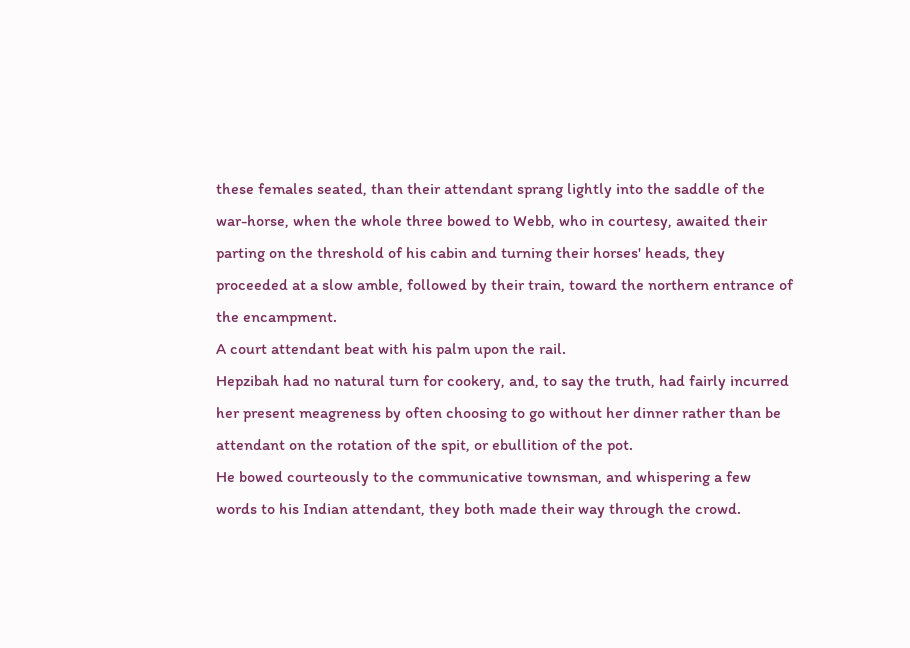these females seated, than their attendant sprang lightly into the saddle of the war-horse, when the whole three bowed to Webb, who in courtesy, awaited their parting on the threshold of his cabin and turning their horses' heads, they proceeded at a slow amble, followed by their train, toward the northern entrance of the encampment.
A court attendant beat with his palm upon the rail.
Hepzibah had no natural turn for cookery, and, to say the truth, had fairly incurred her present meagreness by often choosing to go without her dinner rather than be attendant on the rotation of the spit, or ebullition of the pot.
He bowed courteously to the communicative townsman, and whispering a few words to his Indian attendant, they both made their way through the crowd.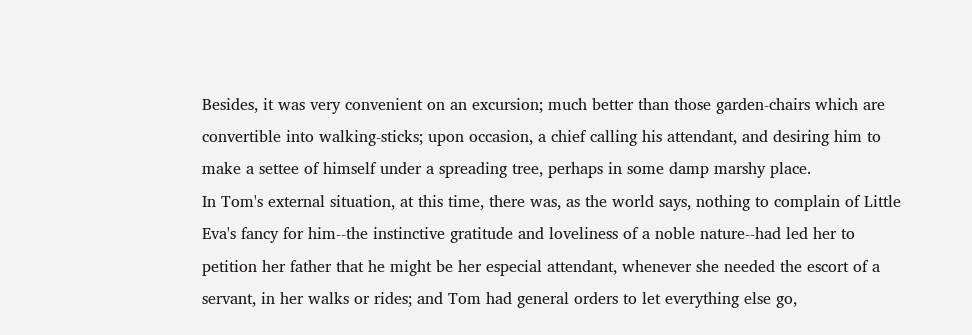Besides, it was very convenient on an excursion; much better than those garden-chairs which are convertible into walking-sticks; upon occasion, a chief calling his attendant, and desiring him to make a settee of himself under a spreading tree, perhaps in some damp marshy place.
In Tom's external situation, at this time, there was, as the world says, nothing to complain of Little Eva's fancy for him--the instinctive gratitude and loveliness of a noble nature--had led her to petition her father that he might be her especial attendant, whenever she needed the escort of a servant, in her walks or rides; and Tom had general orders to let everything else go,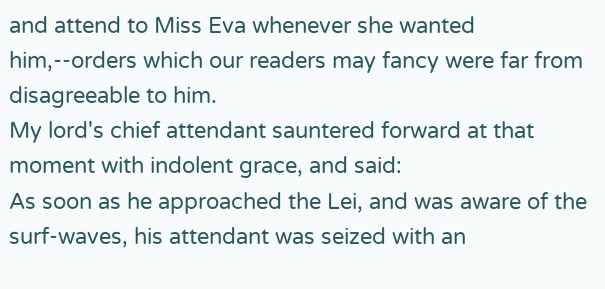and attend to Miss Eva whenever she wanted him,--orders which our readers may fancy were far from disagreeable to him.
My lord's chief attendant sauntered forward at that moment with indolent grace, and said:
As soon as he approached the Lei, and was aware of the surf-waves, his attendant was seized with an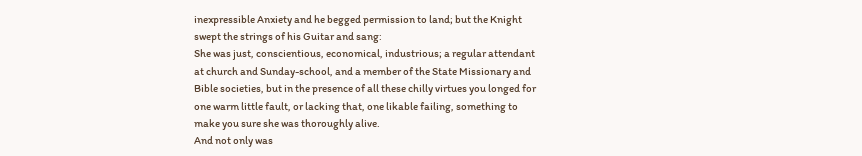inexpressible Anxiety and he begged permission to land; but the Knight swept the strings of his Guitar and sang:
She was just, conscientious, economical, industrious; a regular attendant at church and Sunday-school, and a member of the State Missionary and Bible societies, but in the presence of all these chilly virtues you longed for one warm little fault, or lacking that, one likable failing, something to make you sure she was thoroughly alive.
And not only was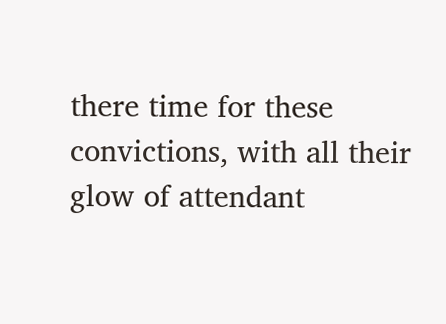there time for these convictions, with all their glow of attendant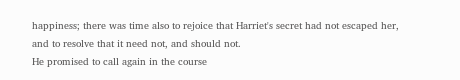happiness; there was time also to rejoice that Harriet's secret had not escaped her, and to resolve that it need not, and should not.
He promised to call again in the course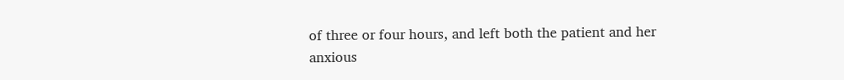of three or four hours, and left both the patient and her anxious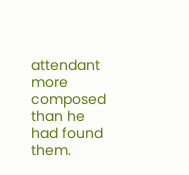attendant more composed than he had found them.